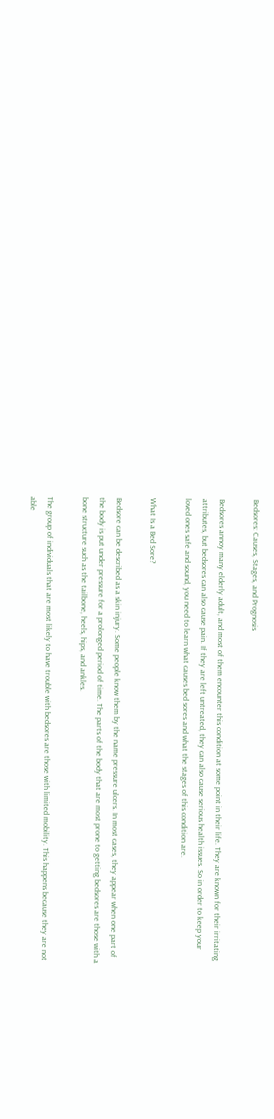Bedsores: Causes, Stages, and Prognosis

Bedsores annoy many elderly adult, and most of them encounter this condition at some point in their life. They are known for their irritating attributes, but bedsores can also cause pain. If they are left untreated, they can also cause serious health issues. So in order to keep your loved ones safe and sound, you need to learn what causes bed sores and what the stages of this condition are.

What Is a Bed Sore?

Bedsore can be described as a skin injury. Some people know them by the name pressure ulcers. In most cases, they appear when one part of the body is put under pressure for a prolonged period of time. The parts of the body that are most prone to getting bedsores are those with a bone structure such as the tailbone, heels, hips, and ankles.

The group of individuals that are most likely to have trouble with bedsores are those with limited mobility. This happens because they are not able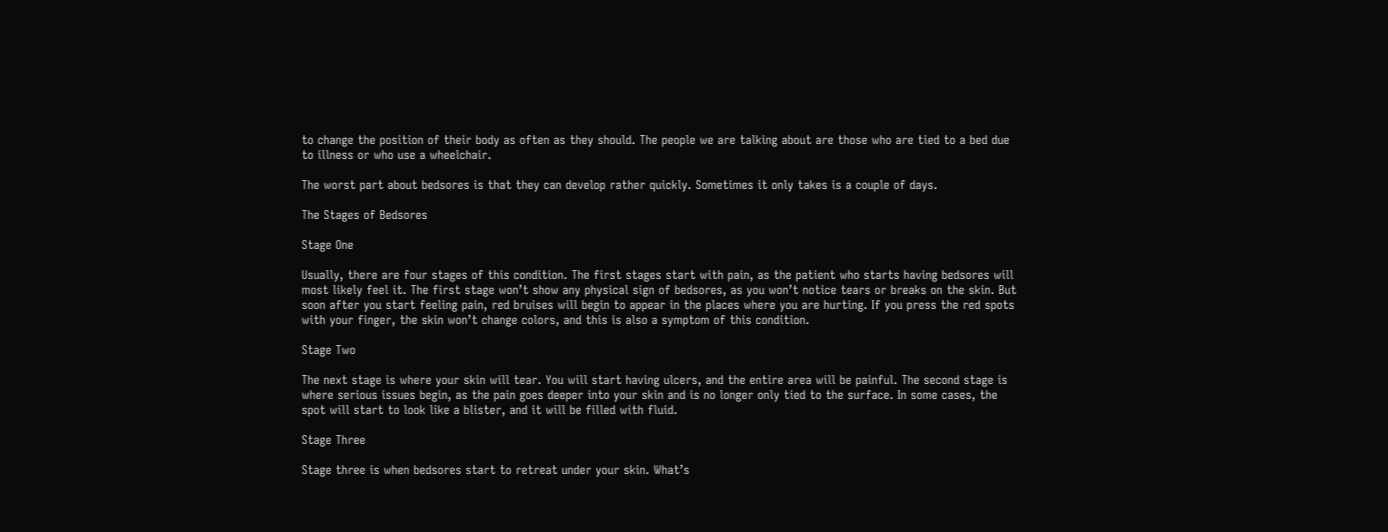to change the position of their body as often as they should. The people we are talking about are those who are tied to a bed due to illness or who use a wheelchair.

The worst part about bedsores is that they can develop rather quickly. Sometimes it only takes is a couple of days.

The Stages of Bedsores

Stage One

Usually, there are four stages of this condition. The first stages start with pain, as the patient who starts having bedsores will most likely feel it. The first stage won’t show any physical sign of bedsores, as you won’t notice tears or breaks on the skin. But soon after you start feeling pain, red bruises will begin to appear in the places where you are hurting. If you press the red spots with your finger, the skin won’t change colors, and this is also a symptom of this condition.

Stage Two

The next stage is where your skin will tear. You will start having ulcers, and the entire area will be painful. The second stage is where serious issues begin, as the pain goes deeper into your skin and is no longer only tied to the surface. In some cases, the spot will start to look like a blister, and it will be filled with fluid.

Stage Three

Stage three is when bedsores start to retreat under your skin. What’s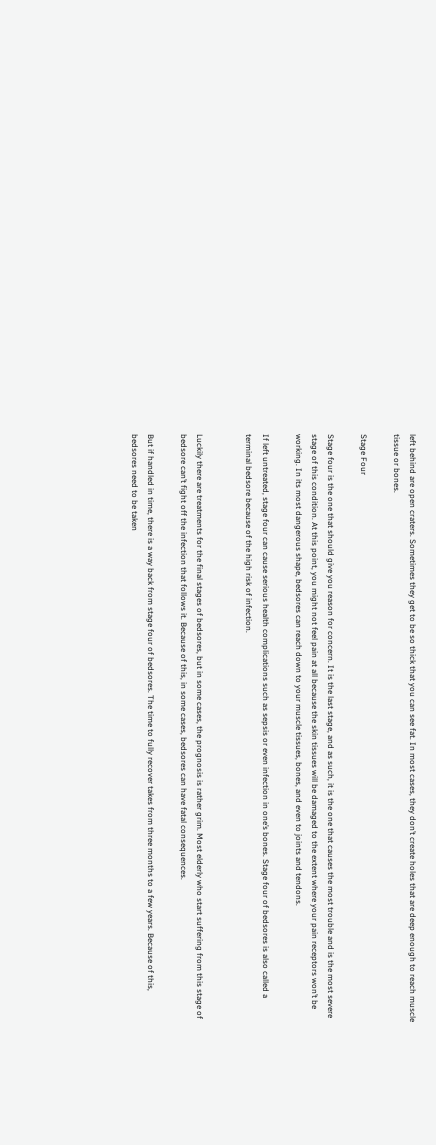left behind are open craters. Sometimes they get to be so thick that you can see fat. In most cases, they don’t create holes that are deep enough to reach muscle tissue or bones.

Stage Four

Stage four is the one that should give you reason for concern. It is the last stage, and as such, it is the one that causes the most trouble and is the most severe stage of this condition. At this point, you might not feel pain at all because the skin tissues will be damaged to the extent where your pain receptors won’t be working. In its most dangerous shape, bedsores can reach down to your muscle tissues, bones, and even to joints and tendons.

If left untreated, stage four can cause serious health complications such as sepsis or even infection in one’s bones. Stage four of bedsores is also called a terminal bedsore because of the high risk of infection.


Luckily there are treatments for the final stages of bedsores, but in some cases, the prognosis is rather grim. Most elderly who start suffering from this stage of bedsore can’t fight off the infection that follows it. Because of this, in some cases, bedsores can have fatal consequences.

But if handled in time, there is a way back from stage four of bedsores. The time to fully recover takes from three months to a few years. Because of this, bedsores need to be taken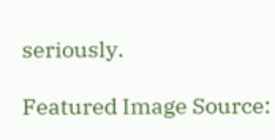seriously.

Featured Image Source: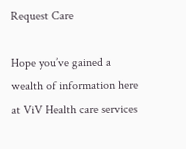Request Care

Hope you’ve gained a wealth of information here at ViV Health care services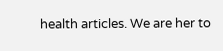health articles. We are her to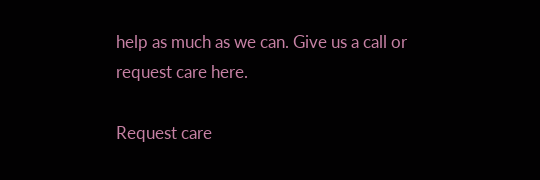help as much as we can. Give us a call or request care here.

Request care